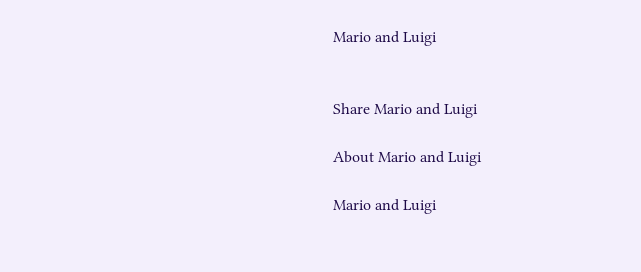Mario and Luigi


Share Mario and Luigi

About Mario and Luigi

Mario and Luigi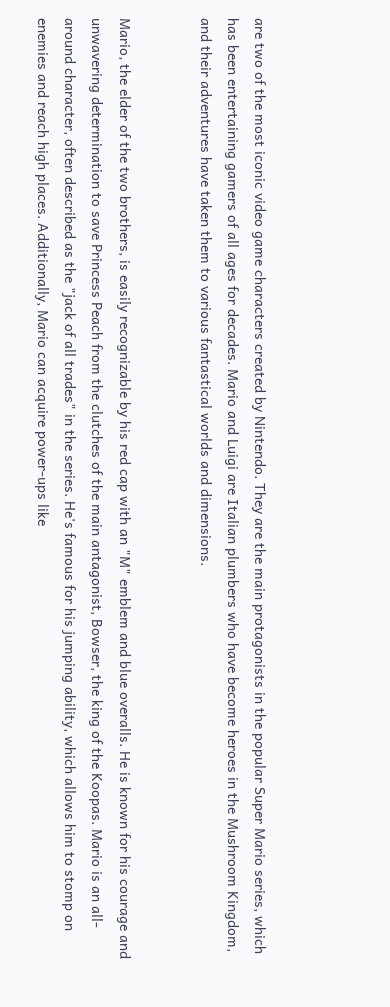are two of the most iconic video game characters created by Nintendo. They are the main protagonists in the popular Super Mario series, which has been entertaining gamers of all ages for decades. Mario and Luigi are Italian plumbers who have become heroes in the Mushroom Kingdom, and their adventures have taken them to various fantastical worlds and dimensions.


Mario, the elder of the two brothers, is easily recognizable by his red cap with an "M" emblem and blue overalls. He is known for his courage and unwavering determination to save Princess Peach from the clutches of the main antagonist, Bowser, the king of the Koopas. Mario is an all-around character, often described as the "jack of all trades" in the series. He's famous for his jumping ability, which allows him to stomp on enemies and reach high places. Additionally, Mario can acquire power-ups like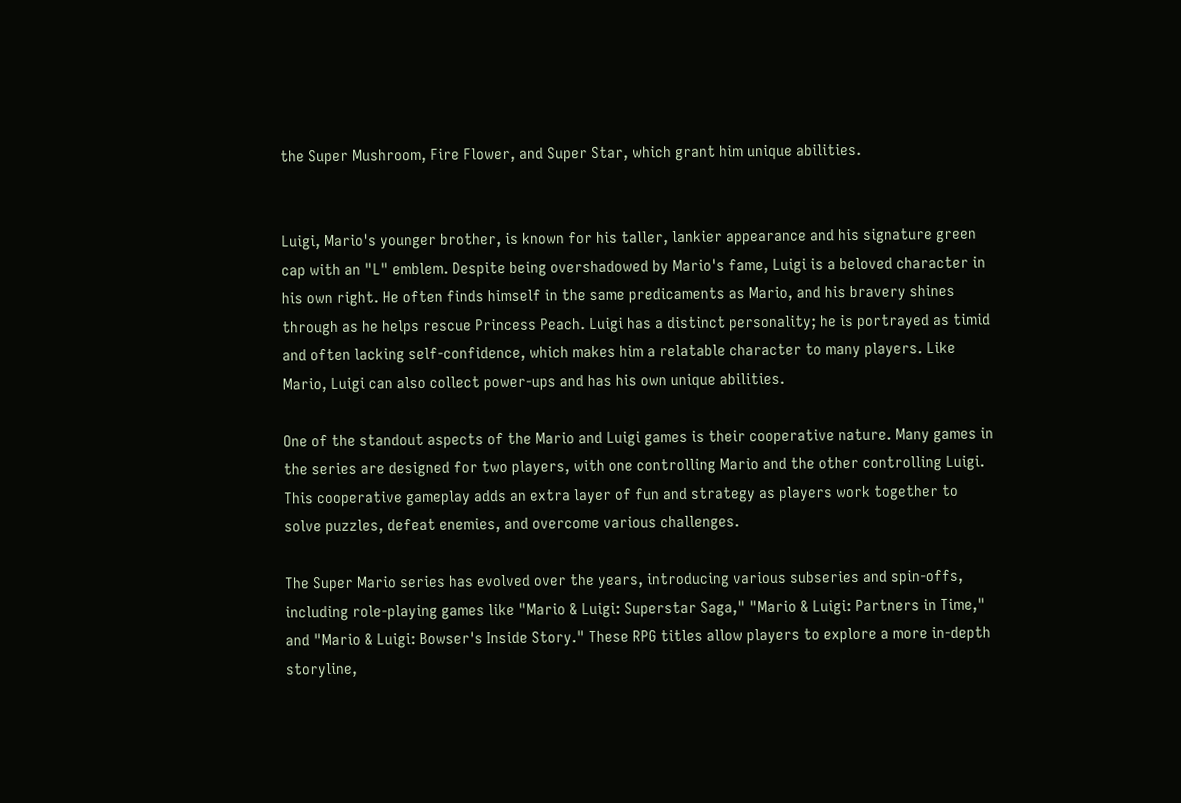the Super Mushroom, Fire Flower, and Super Star, which grant him unique abilities.


Luigi, Mario's younger brother, is known for his taller, lankier appearance and his signature green cap with an "L" emblem. Despite being overshadowed by Mario's fame, Luigi is a beloved character in his own right. He often finds himself in the same predicaments as Mario, and his bravery shines through as he helps rescue Princess Peach. Luigi has a distinct personality; he is portrayed as timid and often lacking self-confidence, which makes him a relatable character to many players. Like Mario, Luigi can also collect power-ups and has his own unique abilities.

One of the standout aspects of the Mario and Luigi games is their cooperative nature. Many games in the series are designed for two players, with one controlling Mario and the other controlling Luigi. This cooperative gameplay adds an extra layer of fun and strategy as players work together to solve puzzles, defeat enemies, and overcome various challenges.

The Super Mario series has evolved over the years, introducing various subseries and spin-offs, including role-playing games like "Mario & Luigi: Superstar Saga," "Mario & Luigi: Partners in Time," and "Mario & Luigi: Bowser's Inside Story." These RPG titles allow players to explore a more in-depth storyline,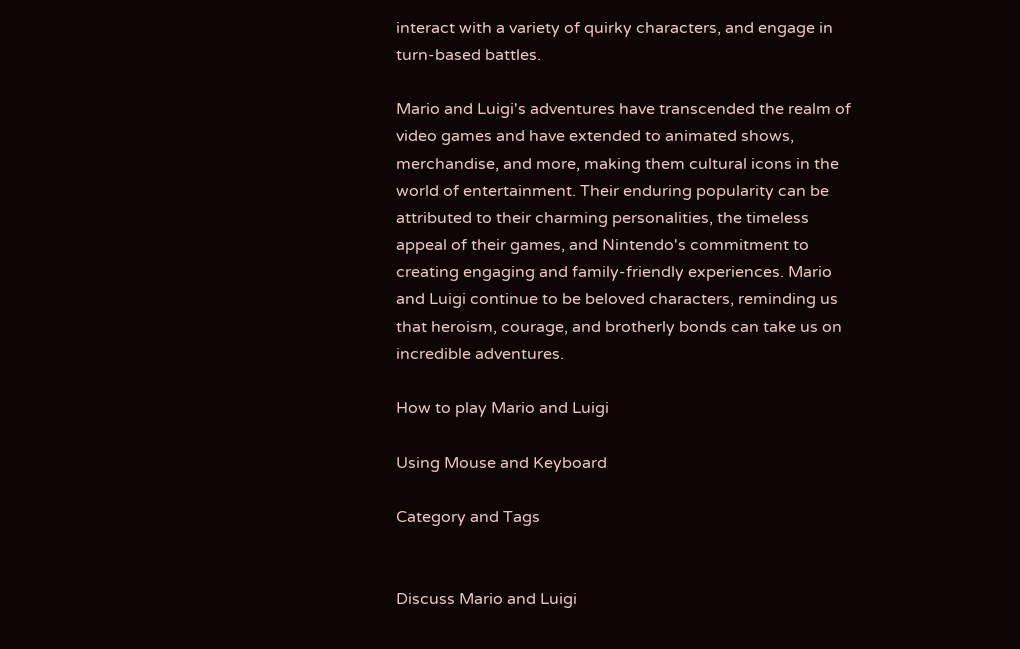interact with a variety of quirky characters, and engage in turn-based battles.

Mario and Luigi's adventures have transcended the realm of video games and have extended to animated shows, merchandise, and more, making them cultural icons in the world of entertainment. Their enduring popularity can be attributed to their charming personalities, the timeless appeal of their games, and Nintendo's commitment to creating engaging and family-friendly experiences. Mario and Luigi continue to be beloved characters, reminding us that heroism, courage, and brotherly bonds can take us on incredible adventures.

How to play Mario and Luigi

Using Mouse and Keyboard

Category and Tags


Discuss Mario and Luigi